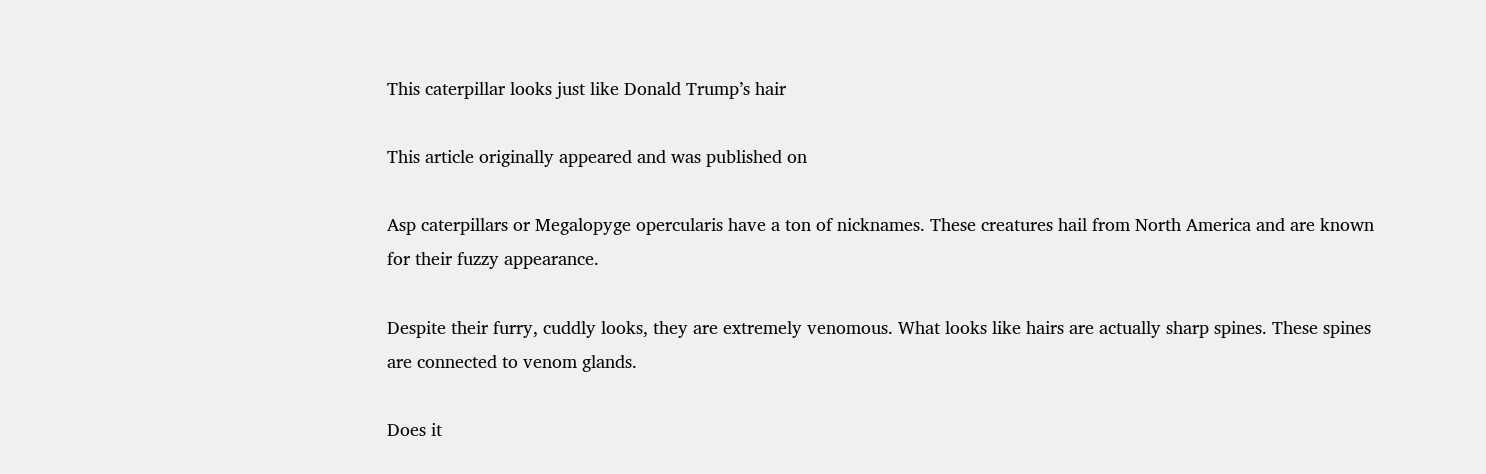This caterpillar looks just like Donald Trump’s hair

This article originally appeared and was published on

Asp caterpillars or Megalopyge opercularis have a ton of nicknames. These creatures hail from North America and are known for their fuzzy appearance.

Despite their furry, cuddly looks, they are extremely venomous. What looks like hairs are actually sharp spines. These spines are connected to venom glands.

Does it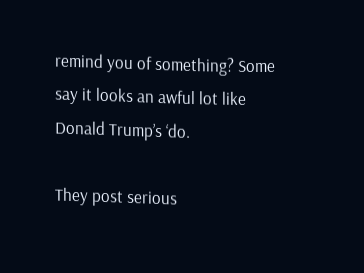remind you of something? Some say it looks an awful lot like Donald Trump’s ‘do.

They post serious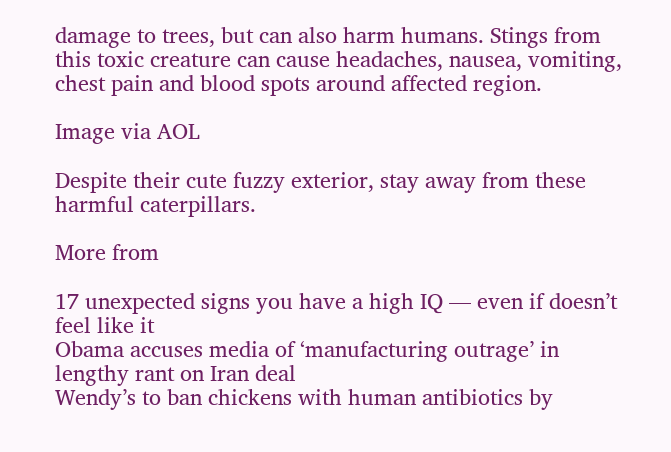damage to trees, but can also harm humans. Stings from this toxic creature can cause headaches, nausea, vomiting, chest pain and blood spots around affected region.

Image via AOL

Despite their cute fuzzy exterior, stay away from these harmful caterpillars.

More from

17 unexpected signs you have a high IQ — even if doesn’t feel like it
Obama accuses media of ‘manufacturing outrage’ in lengthy rant on Iran deal
Wendy’s to ban chickens with human antibiotics by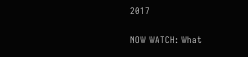2017

NOW WATCH: What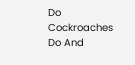Do Cockroaches Do And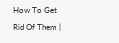How To Get Rid Of Them |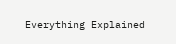Everything Explained